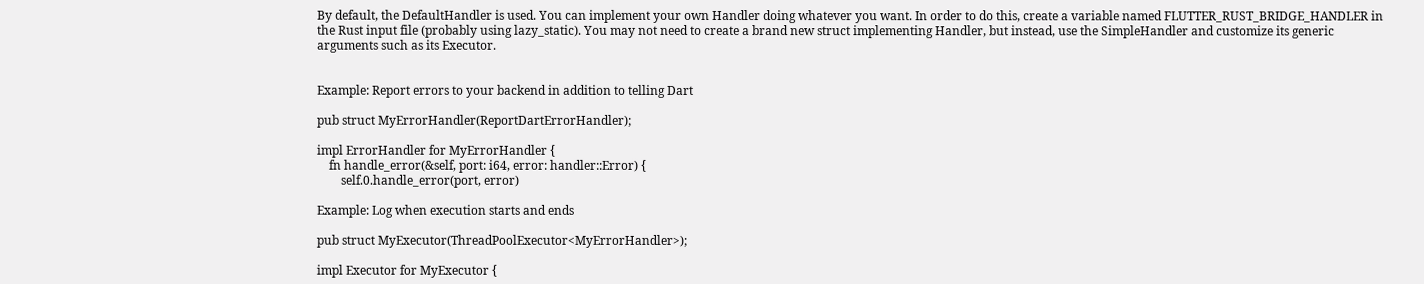By default, the DefaultHandler is used. You can implement your own Handler doing whatever you want. In order to do this, create a variable named FLUTTER_RUST_BRIDGE_HANDLER in the Rust input file (probably using lazy_static). You may not need to create a brand new struct implementing Handler, but instead, use the SimpleHandler and customize its generic arguments such as its Executor.


Example: Report errors to your backend in addition to telling Dart

pub struct MyErrorHandler(ReportDartErrorHandler);

impl ErrorHandler for MyErrorHandler {
    fn handle_error(&self, port: i64, error: handler::Error) {
        self.0.handle_error(port, error)

Example: Log when execution starts and ends

pub struct MyExecutor(ThreadPoolExecutor<MyErrorHandler>);

impl Executor for MyExecutor {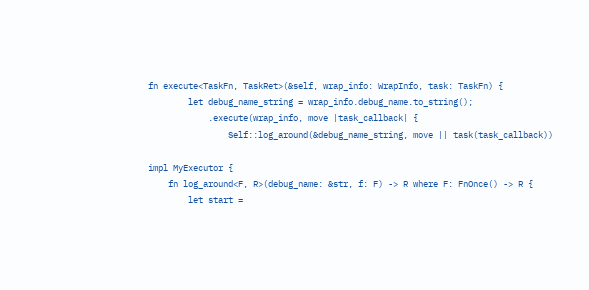fn execute<TaskFn, TaskRet>(&self, wrap_info: WrapInfo, task: TaskFn) {
        let debug_name_string = wrap_info.debug_name.to_string();
            .execute(wrap_info, move |task_callback| {
                Self::log_around(&debug_name_string, move || task(task_callback))

impl MyExecutor {
    fn log_around<F, R>(debug_name: &str, f: F) -> R where F: FnOnce() -> R {
        let start =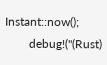Instant::now();
        debug!("(Rust)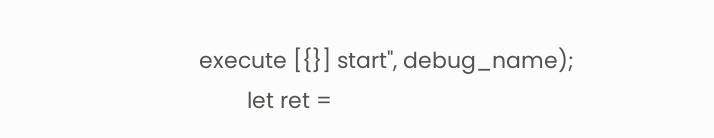execute [{}] start", debug_name);
        let ret =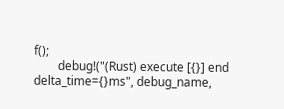f();
        debug!("(Rust) execute [{}] end delta_time={}ms", debug_name,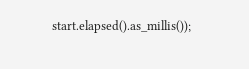start.elapsed().as_millis());